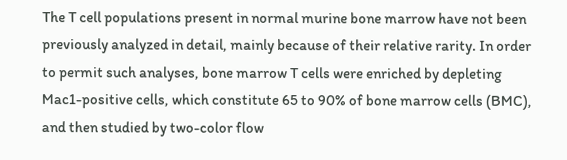The T cell populations present in normal murine bone marrow have not been previously analyzed in detail, mainly because of their relative rarity. In order to permit such analyses, bone marrow T cells were enriched by depleting Mac1-positive cells, which constitute 65 to 90% of bone marrow cells (BMC), and then studied by two-color flow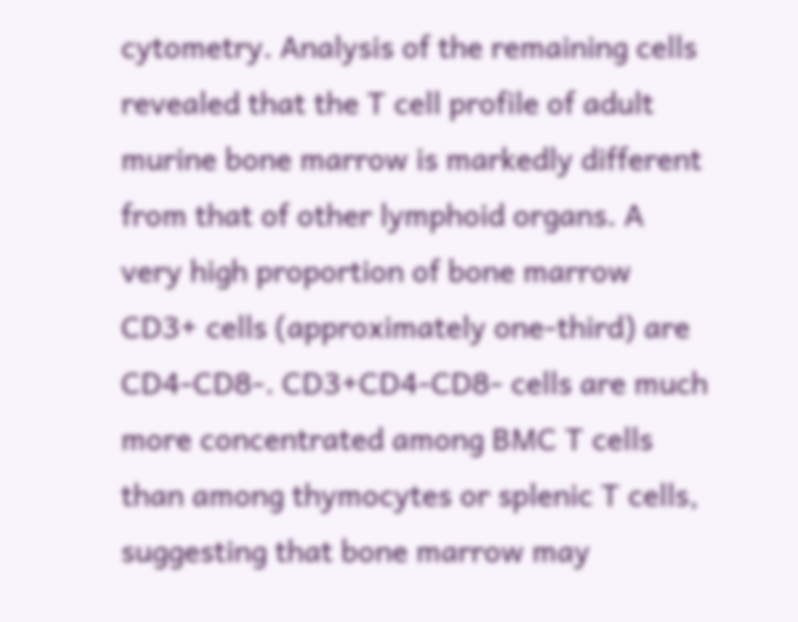cytometry. Analysis of the remaining cells revealed that the T cell profile of adult murine bone marrow is markedly different from that of other lymphoid organs. A very high proportion of bone marrow CD3+ cells (approximately one-third) are CD4-CD8-. CD3+CD4-CD8- cells are much more concentrated among BMC T cells than among thymocytes or splenic T cells, suggesting that bone marrow may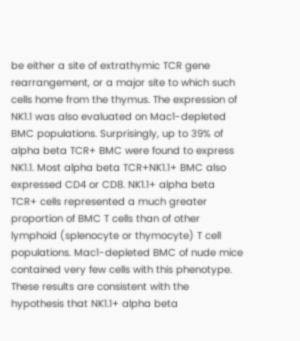be either a site of extrathymic TCR gene rearrangement, or a major site to which such cells home from the thymus. The expression of NK1.1 was also evaluated on Mac1-depleted BMC populations. Surprisingly, up to 39% of alpha beta TCR+ BMC were found to express NK1.1. Most alpha beta TCR+NK1.1+ BMC also expressed CD4 or CD8. NK1.1+ alpha beta TCR+ cells represented a much greater proportion of BMC T cells than of other lymphoid (splenocyte or thymocyte) T cell populations. Mac1-depleted BMC of nude mice contained very few cells with this phenotype. These results are consistent with the hypothesis that NK1.1+ alpha beta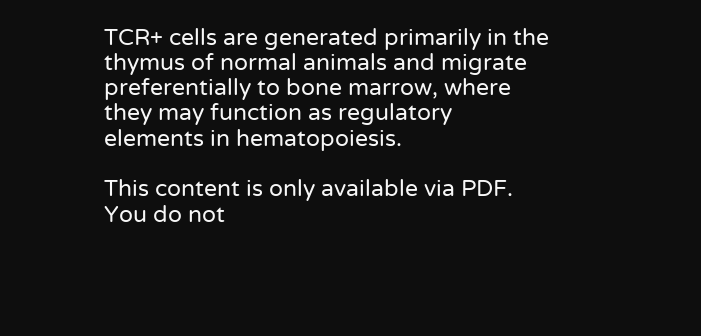TCR+ cells are generated primarily in the thymus of normal animals and migrate preferentially to bone marrow, where they may function as regulatory elements in hematopoiesis.

This content is only available via PDF.
You do not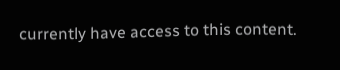currently have access to this content.